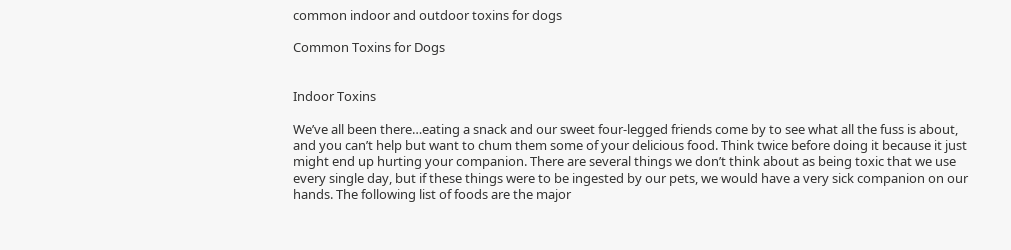common indoor and outdoor toxins for dogs

Common Toxins for Dogs


Indoor Toxins

We’ve all been there…eating a snack and our sweet four-legged friends come by to see what all the fuss is about, and you can’t help but want to chum them some of your delicious food. Think twice before doing it because it just might end up hurting your companion. There are several things we don’t think about as being toxic that we use every single day, but if these things were to be ingested by our pets, we would have a very sick companion on our hands. The following list of foods are the major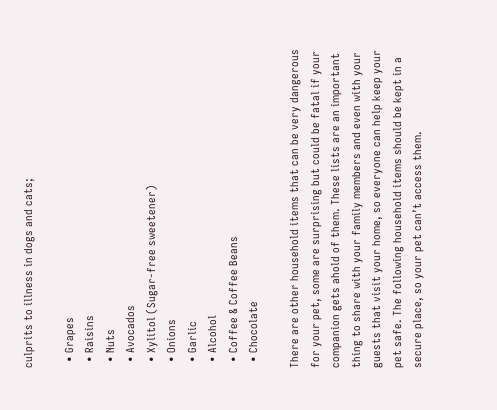culprits to illness in dogs and cats;

  • Grapes
  • Raisins
  • Nuts
  • Avocados
  • Xylitol (Sugar-free sweetener)
  • Onions
  • Garlic
  • Alcohol
  • Coffee & Coffee Beans
  • Chocolate

There are other household items that can be very dangerous for your pet, some are surprising but could be fatal if your companion gets ahold of them. These lists are an important thing to share with your family members and even with your guests that visit your home, so everyone can help keep your pet safe. The following household items should be kept in a secure place, so your pet can’t access them.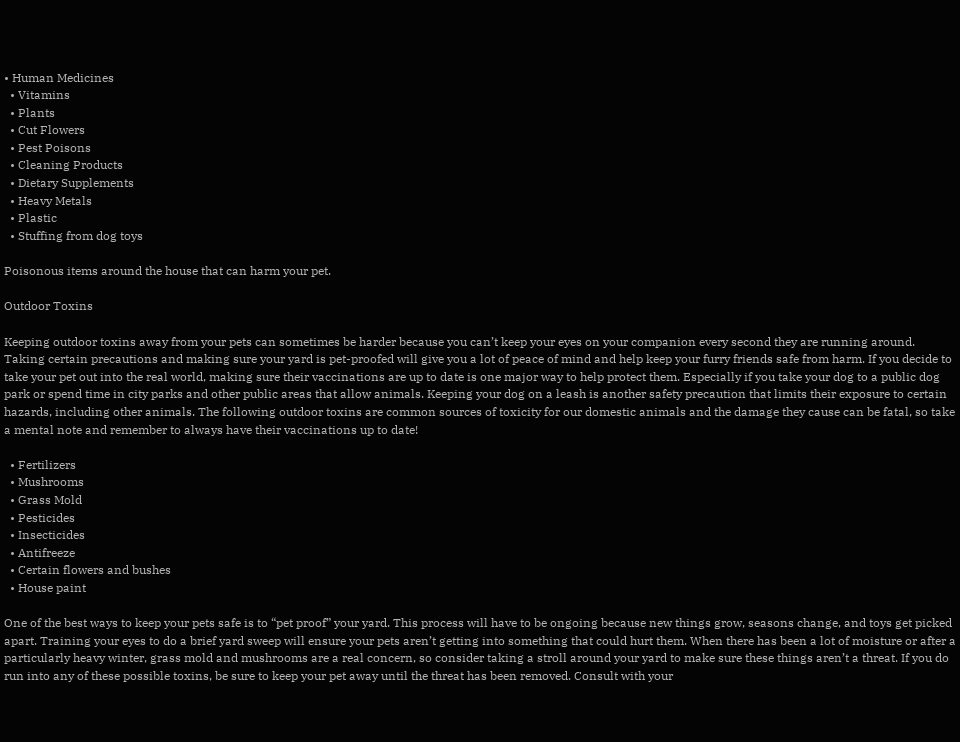• Human Medicines
  • Vitamins
  • Plants
  • Cut Flowers
  • Pest Poisons
  • Cleaning Products
  • Dietary Supplements
  • Heavy Metals
  • Plastic
  • Stuffing from dog toys

Poisonous items around the house that can harm your pet.

Outdoor Toxins

Keeping outdoor toxins away from your pets can sometimes be harder because you can’t keep your eyes on your companion every second they are running around. Taking certain precautions and making sure your yard is pet-proofed will give you a lot of peace of mind and help keep your furry friends safe from harm. If you decide to take your pet out into the real world, making sure their vaccinations are up to date is one major way to help protect them. Especially if you take your dog to a public dog park or spend time in city parks and other public areas that allow animals. Keeping your dog on a leash is another safety precaution that limits their exposure to certain hazards, including other animals. The following outdoor toxins are common sources of toxicity for our domestic animals and the damage they cause can be fatal, so take a mental note and remember to always have their vaccinations up to date!

  • Fertilizers
  • Mushrooms
  • Grass Mold
  • Pesticides
  • Insecticides
  • Antifreeze
  • Certain flowers and bushes
  • House paint

One of the best ways to keep your pets safe is to “pet proof” your yard. This process will have to be ongoing because new things grow, seasons change, and toys get picked apart. Training your eyes to do a brief yard sweep will ensure your pets aren’t getting into something that could hurt them. When there has been a lot of moisture or after a particularly heavy winter, grass mold and mushrooms are a real concern, so consider taking a stroll around your yard to make sure these things aren’t a threat. If you do run into any of these possible toxins, be sure to keep your pet away until the threat has been removed. Consult with your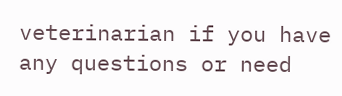veterinarian if you have any questions or need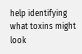help identifying what toxins might look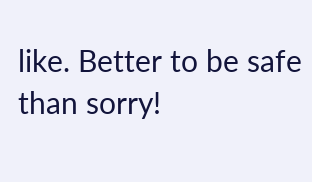like. Better to be safe than sorry!